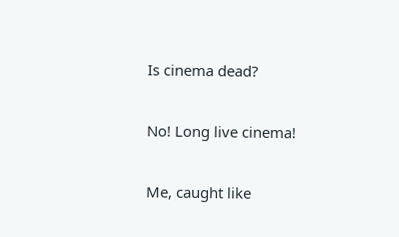Is cinema dead?

No! Long live cinema!

Me, caught like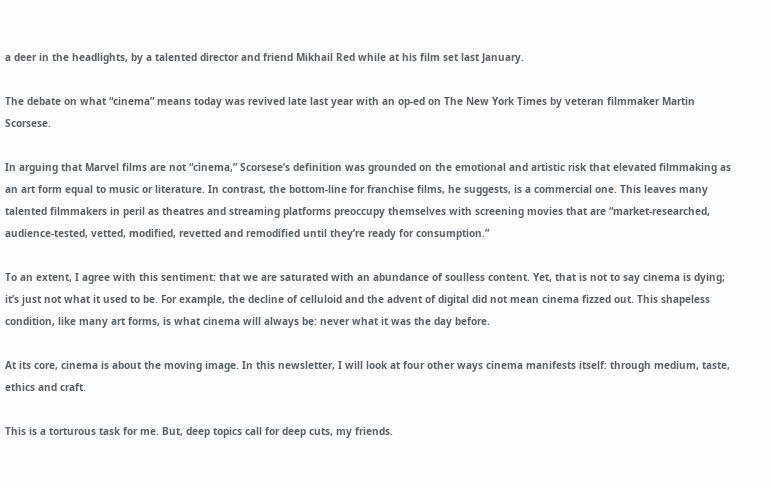a deer in the headlights, by a talented director and friend Mikhail Red while at his film set last January.

The debate on what “cinema” means today was revived late last year with an op-ed on The New York Times by veteran filmmaker Martin Scorsese.

In arguing that Marvel films are not “cinema,” Scorsese’s definition was grounded on the emotional and artistic risk that elevated filmmaking as an art form equal to music or literature. In contrast, the bottom-line for franchise films, he suggests, is a commercial one. This leaves many talented filmmakers in peril as theatres and streaming platforms preoccupy themselves with screening movies that are “market-researched, audience-tested, vetted, modified, revetted and remodified until they’re ready for consumption.”

To an extent, I agree with this sentiment: that we are saturated with an abundance of soulless content. Yet, that is not to say cinema is dying; it’s just not what it used to be. For example, the decline of celluloid and the advent of digital did not mean cinema fizzed out. This shapeless condition, like many art forms, is what cinema will always be: never what it was the day before.

At its core, cinema is about the moving image. In this newsletter, I will look at four other ways cinema manifests itself: through medium, taste, ethics and craft.

This is a torturous task for me. But, deep topics call for deep cuts, my friends.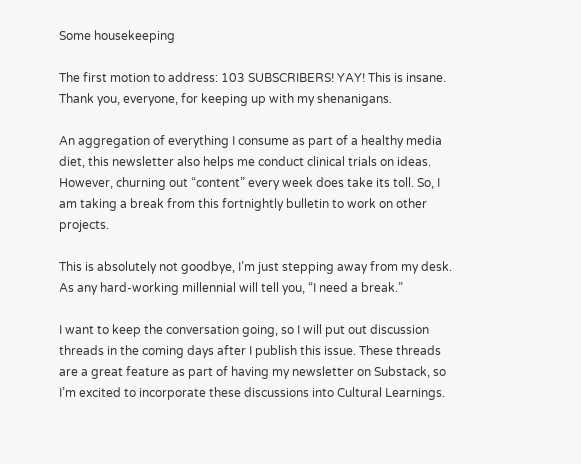Some housekeeping

The first motion to address: 103 SUBSCRIBERS! YAY! This is insane. Thank you, everyone, for keeping up with my shenanigans.

An aggregation of everything I consume as part of a healthy media diet, this newsletter also helps me conduct clinical trials on ideas. However, churning out “content” every week does take its toll. So, I am taking a break from this fortnightly bulletin to work on other projects.

This is absolutely not goodbye, I’m just stepping away from my desk. As any hard-working millennial will tell you, “I need a break.”

I want to keep the conversation going, so I will put out discussion threads in the coming days after I publish this issue. These threads are a great feature as part of having my newsletter on Substack, so I’m excited to incorporate these discussions into Cultural Learnings.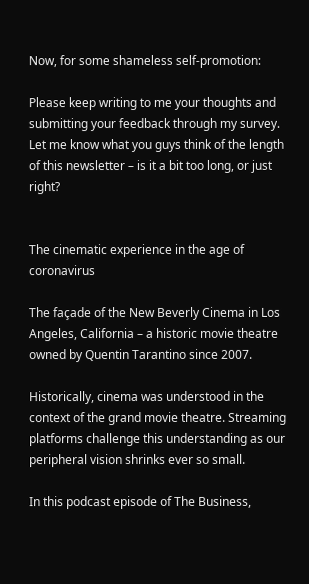Now, for some shameless self-promotion:

Please keep writing to me your thoughts and submitting your feedback through my survey. Let me know what you guys think of the length of this newsletter – is it a bit too long, or just right?


The cinematic experience in the age of coronavirus

The façade of the New Beverly Cinema in Los Angeles, California – a historic movie theatre owned by Quentin Tarantino since 2007.

Historically, cinema was understood in the context of the grand movie theatre. Streaming platforms challenge this understanding as our peripheral vision shrinks ever so small.

In this podcast episode of The Business,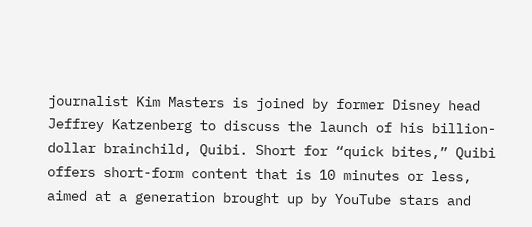journalist Kim Masters is joined by former Disney head Jeffrey Katzenberg to discuss the launch of his billion-dollar brainchild, Quibi. Short for “quick bites,” Quibi offers short-form content that is 10 minutes or less, aimed at a generation brought up by YouTube stars and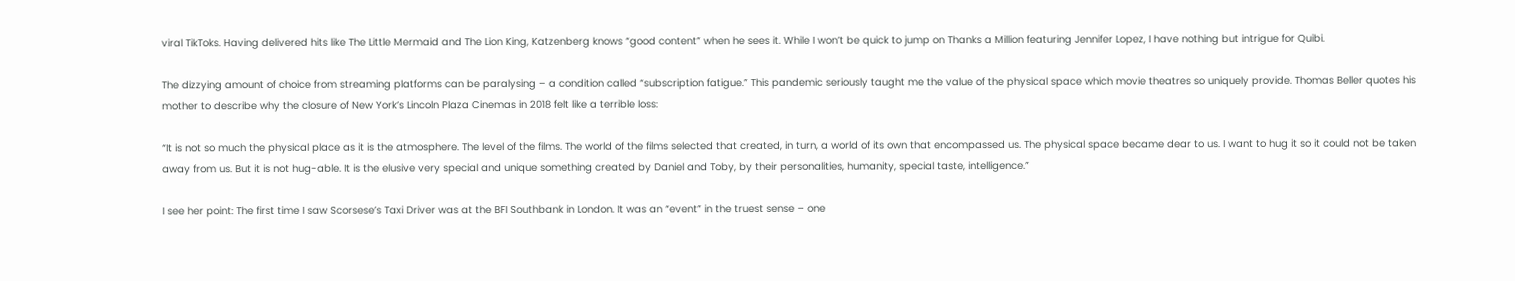viral TikToks. Having delivered hits like The Little Mermaid and The Lion King, Katzenberg knows “good content” when he sees it. While I won’t be quick to jump on Thanks a Million featuring Jennifer Lopez, I have nothing but intrigue for Quibi.

The dizzying amount of choice from streaming platforms can be paralysing – a condition called “subscription fatigue.” This pandemic seriously taught me the value of the physical space which movie theatres so uniquely provide. Thomas Beller quotes his mother to describe why the closure of New York’s Lincoln Plaza Cinemas in 2018 felt like a terrible loss:

“It is not so much the physical place as it is the atmosphere. The level of the films. The world of the films selected that created, in turn, a world of its own that encompassed us. The physical space became dear to us. I want to hug it so it could not be taken away from us. But it is not hug-able. It is the elusive very special and unique something created by Daniel and Toby, by their personalities, humanity, special taste, intelligence.”

I see her point: The first time I saw Scorsese’s Taxi Driver was at the BFI Southbank in London. It was an “event” in the truest sense – one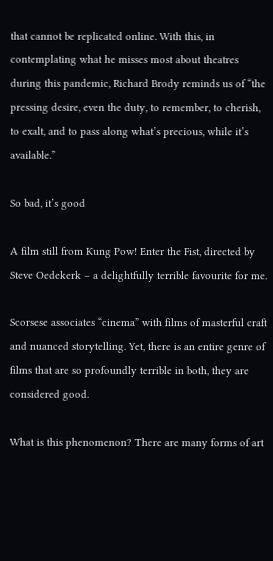that cannot be replicated online. With this, in contemplating what he misses most about theatres during this pandemic, Richard Brody reminds us of “the pressing desire, even the duty, to remember, to cherish, to exalt, and to pass along what’s precious, while it’s available.”

So bad, it’s good

A film still from Kung Pow! Enter the Fist, directed by Steve Oedekerk – a delightfully terrible favourite for me.

Scorsese associates “cinema” with films of masterful craft and nuanced storytelling. Yet, there is an entire genre of films that are so profoundly terrible in both, they are considered good.

What is this phenomenon? There are many forms of art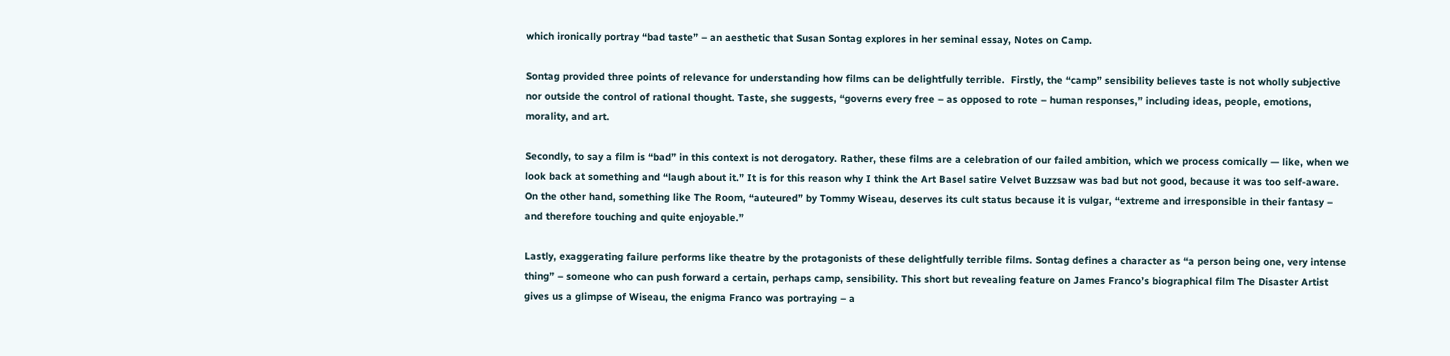which ironically portray “bad taste” – an aesthetic that Susan Sontag explores in her seminal essay, Notes on Camp.

Sontag provided three points of relevance for understanding how films can be delightfully terrible.  Firstly, the “camp” sensibility believes taste is not wholly subjective nor outside the control of rational thought. Taste, she suggests, “governs every free – as opposed to rote – human responses,” including ideas, people, emotions, morality, and art.

Secondly, to say a film is “bad” in this context is not derogatory. Rather, these films are a celebration of our failed ambition, which we process comically — like, when we look back at something and “laugh about it.” It is for this reason why I think the Art Basel satire Velvet Buzzsaw was bad but not good, because it was too self-aware. On the other hand, something like The Room, “auteured” by Tommy Wiseau, deserves its cult status because it is vulgar, “extreme and irresponsible in their fantasy – and therefore touching and quite enjoyable.”

Lastly, exaggerating failure performs like theatre by the protagonists of these delightfully terrible films. Sontag defines a character as “a person being one, very intense thing” – someone who can push forward a certain, perhaps camp, sensibility. This short but revealing feature on James Franco’s biographical film The Disaster Artist gives us a glimpse of Wiseau, the enigma Franco was portraying – a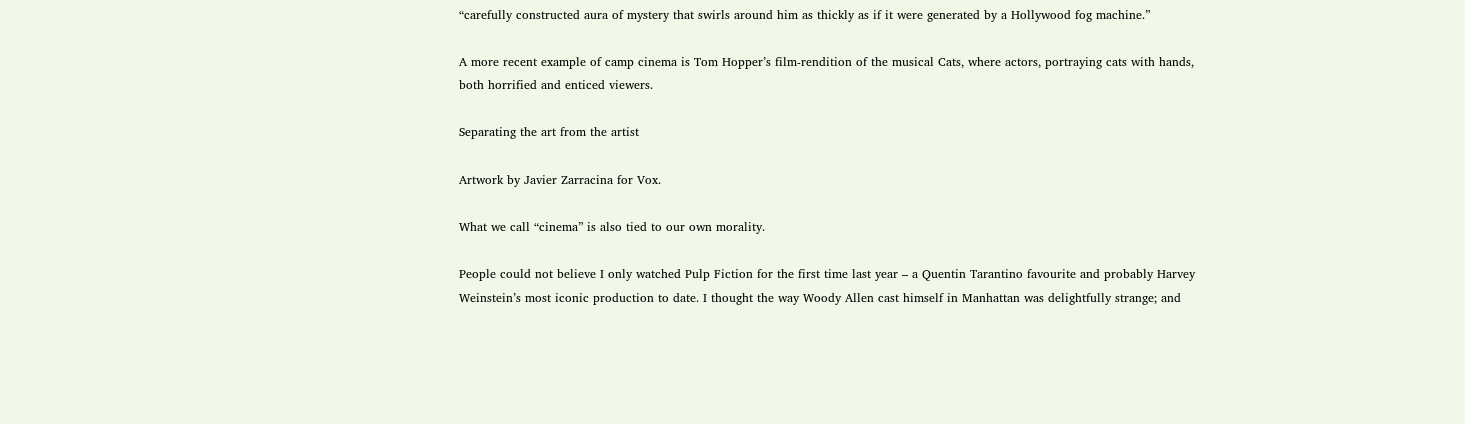“carefully constructed aura of mystery that swirls around him as thickly as if it were generated by a Hollywood fog machine.”

A more recent example of camp cinema is Tom Hopper’s film-rendition of the musical Cats, where actors, portraying cats with hands, both horrified and enticed viewers.

Separating the art from the artist

Artwork by Javier Zarracina for Vox.

What we call “cinema” is also tied to our own morality.

People could not believe I only watched Pulp Fiction for the first time last year – a Quentin Tarantino favourite and probably Harvey Weinstein’s most iconic production to date. I thought the way Woody Allen cast himself in Manhattan was delightfully strange; and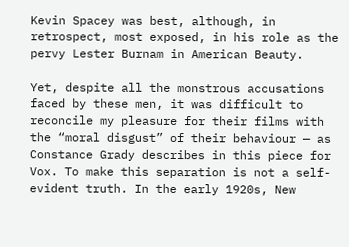Kevin Spacey was best, although, in retrospect, most exposed, in his role as the pervy Lester Burnam in American Beauty.

Yet, despite all the monstrous accusations faced by these men, it was difficult to reconcile my pleasure for their films with the “moral disgust” of their behaviour — as Constance Grady describes in this piece for Vox. To make this separation is not a self-evident truth. In the early 1920s, New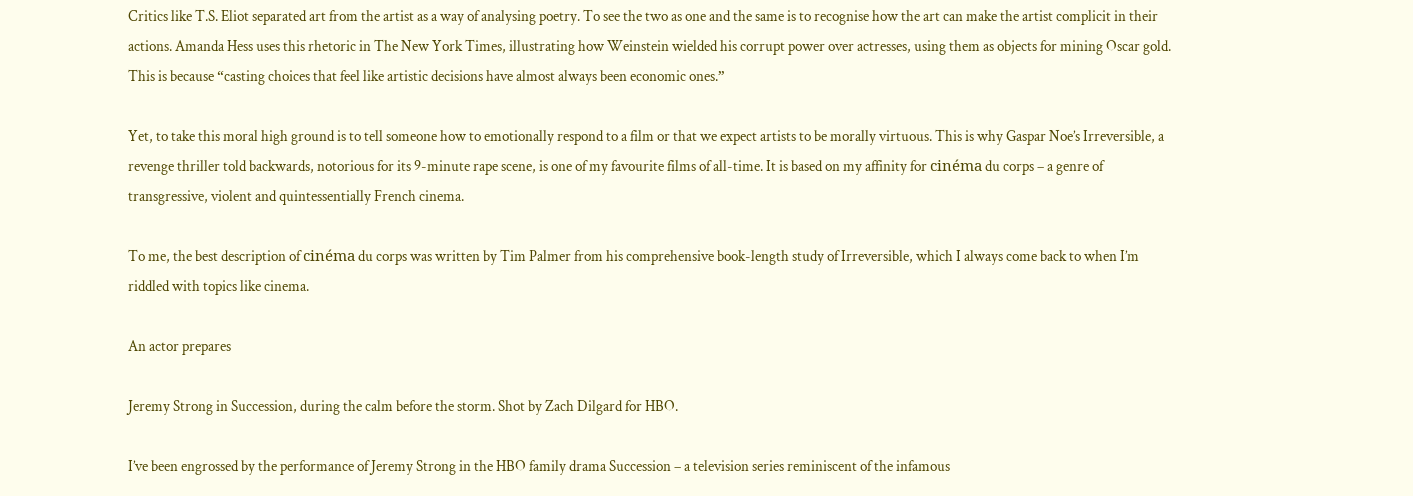Critics like T.S. Eliot separated art from the artist as a way of analysing poetry. To see the two as one and the same is to recognise how the art can make the artist complicit in their actions. Amanda Hess uses this rhetoric in The New York Times, illustrating how Weinstein wielded his corrupt power over actresses, using them as objects for mining Oscar gold. This is because “casting choices that feel like artistic decisions have almost always been economic ones.”

Yet, to take this moral high ground is to tell someone how to emotionally respond to a film or that we expect artists to be morally virtuous. This is why Gaspar Noe’s Irreversible, a revenge thriller told backwards, notorious for its 9-minute rape scene, is one of my favourite films of all-time. It is based on my affinity for cinéma du corps – a genre of transgressive, violent and quintessentially French cinema.

To me, the best description of cinéma du corps was written by Tim Palmer from his comprehensive book-length study of Irreversible, which I always come back to when I’m riddled with topics like cinema.

An actor prepares

Jeremy Strong in Succession, during the calm before the storm. Shot by Zach Dilgard for HBO.

I’ve been engrossed by the performance of Jeremy Strong in the HBO family drama Succession – a television series reminiscent of the infamous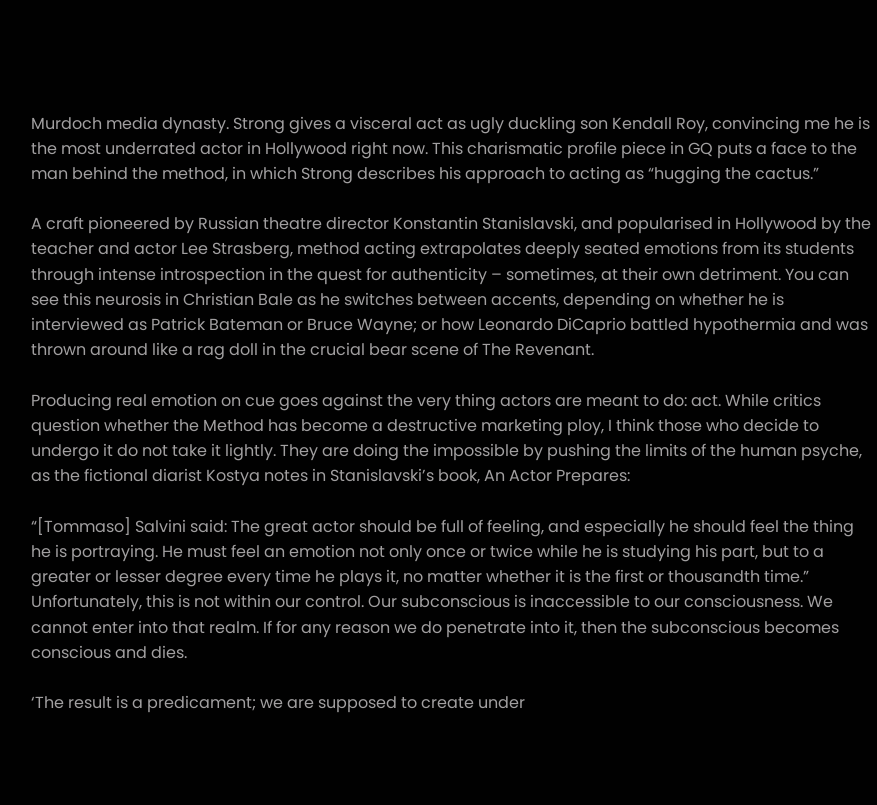Murdoch media dynasty. Strong gives a visceral act as ugly duckling son Kendall Roy, convincing me he is the most underrated actor in Hollywood right now. This charismatic profile piece in GQ puts a face to the man behind the method, in which Strong describes his approach to acting as “hugging the cactus.”

A craft pioneered by Russian theatre director Konstantin Stanislavski, and popularised in Hollywood by the teacher and actor Lee Strasberg, method acting extrapolates deeply seated emotions from its students through intense introspection in the quest for authenticity – sometimes, at their own detriment. You can see this neurosis in Christian Bale as he switches between accents, depending on whether he is interviewed as Patrick Bateman or Bruce Wayne; or how Leonardo DiCaprio battled hypothermia and was thrown around like a rag doll in the crucial bear scene of The Revenant.

Producing real emotion on cue goes against the very thing actors are meant to do: act. While critics question whether the Method has become a destructive marketing ploy, I think those who decide to undergo it do not take it lightly. They are doing the impossible by pushing the limits of the human psyche, as the fictional diarist Kostya notes in Stanislavski’s book, An Actor Prepares:

“[Tommaso] Salvini said: The great actor should be full of feeling, and especially he should feel the thing he is portraying. He must feel an emotion not only once or twice while he is studying his part, but to a greater or lesser degree every time he plays it, no matter whether it is the first or thousandth time.” Unfortunately, this is not within our control. Our subconscious is inaccessible to our consciousness. We cannot enter into that realm. If for any reason we do penetrate into it, then the subconscious becomes conscious and dies.

‘The result is a predicament; we are supposed to create under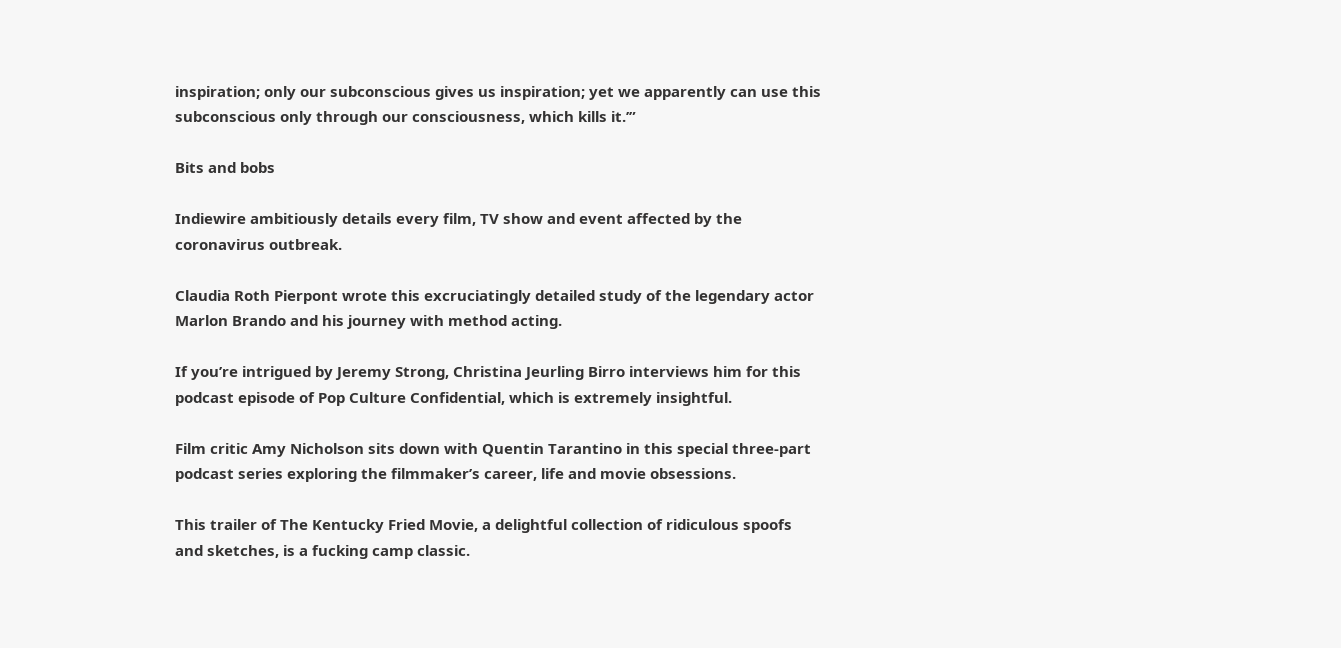inspiration; only our subconscious gives us inspiration; yet we apparently can use this subconscious only through our consciousness, which kills it.’”

Bits and bobs

Indiewire ambitiously details every film, TV show and event affected by the coronavirus outbreak.

Claudia Roth Pierpont wrote this excruciatingly detailed study of the legendary actor Marlon Brando and his journey with method acting.

If you’re intrigued by Jeremy Strong, Christina Jeurling Birro interviews him for this podcast episode of Pop Culture Confidential, which is extremely insightful.

Film critic Amy Nicholson sits down with Quentin Tarantino in this special three-part podcast series exploring the filmmaker’s career, life and movie obsessions.

This trailer of The Kentucky Fried Movie, a delightful collection of ridiculous spoofs and sketches, is a fucking camp classic.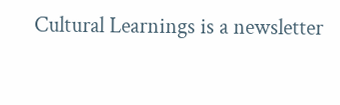Cultural Learnings is a newsletter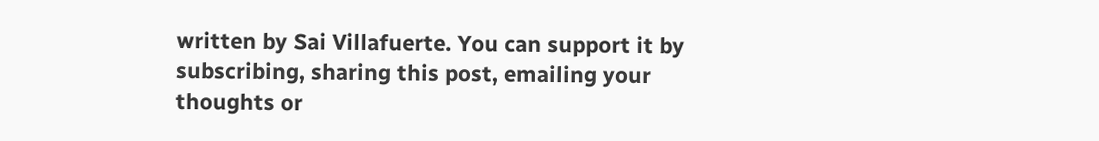written by Sai Villafuerte. You can support it by subscribing, sharing this post, emailing your thoughts or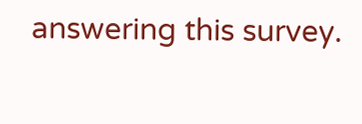answering this survey.